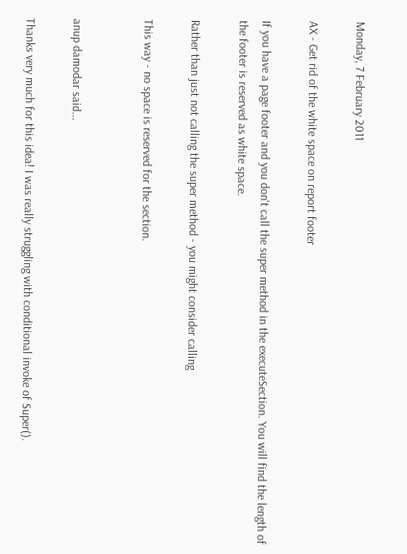Monday, 7 February 2011

AX - Get rid of the white space on report footer

If you have a page footer and you don't call the super method in the executeSection. You will find the length of the footer is reserved as white space.

Rather than just not calling the super method - you might consider calling

This way - no space is reserved for the section.


anup damodar said...

Thanks very much for this idea! I was really struggling with conditional invoke of Super().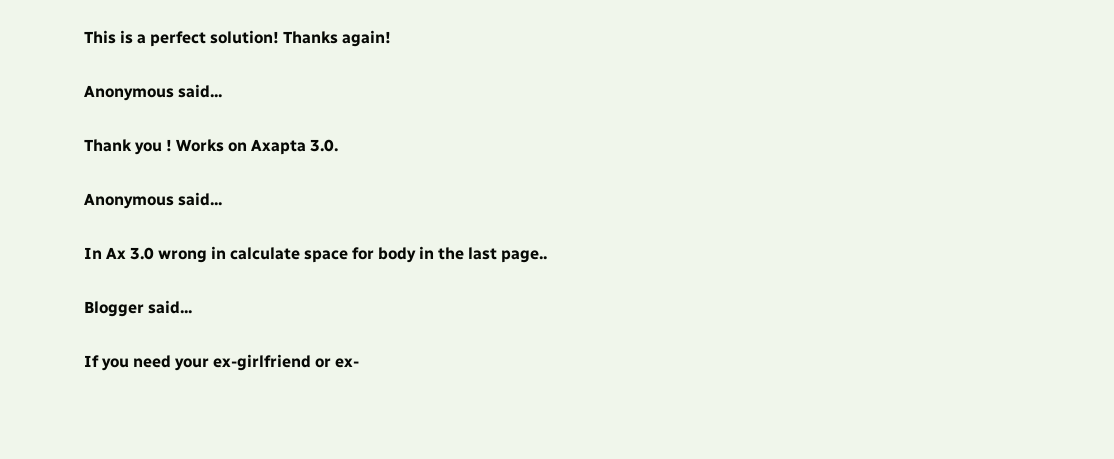This is a perfect solution! Thanks again!

Anonymous said...

Thank you ! Works on Axapta 3.0.

Anonymous said...

In Ax 3.0 wrong in calculate space for body in the last page..

Blogger said...

If you need your ex-girlfriend or ex-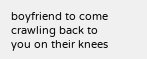boyfriend to come crawling back to you on their knees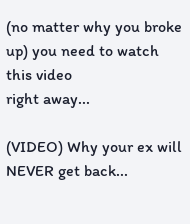(no matter why you broke up) you need to watch this video
right away...

(VIDEO) Why your ex will NEVER get back...